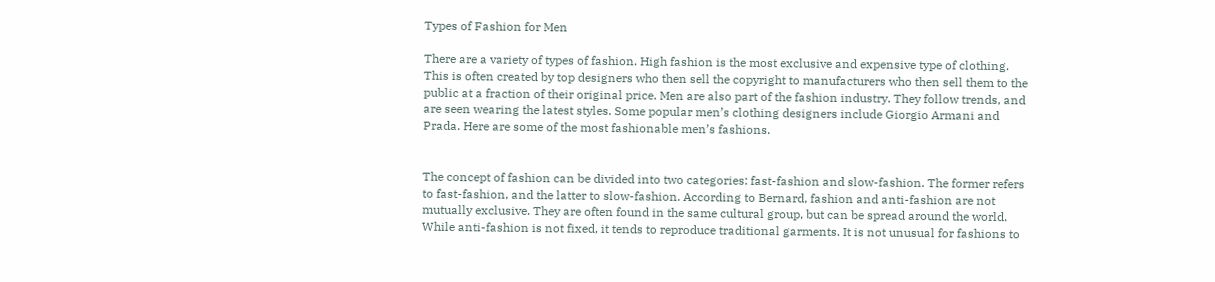Types of Fashion for Men

There are a variety of types of fashion. High fashion is the most exclusive and expensive type of clothing. This is often created by top designers who then sell the copyright to manufacturers who then sell them to the public at a fraction of their original price. Men are also part of the fashion industry. They follow trends, and are seen wearing the latest styles. Some popular men’s clothing designers include Giorgio Armani and Prada. Here are some of the most fashionable men’s fashions.


The concept of fashion can be divided into two categories: fast-fashion and slow-fashion. The former refers to fast-fashion, and the latter to slow-fashion. According to Bernard, fashion and anti-fashion are not mutually exclusive. They are often found in the same cultural group, but can be spread around the world. While anti-fashion is not fixed, it tends to reproduce traditional garments. It is not unusual for fashions to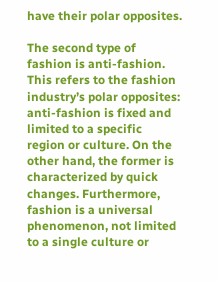have their polar opposites.

The second type of fashion is anti-fashion. This refers to the fashion industry’s polar opposites: anti-fashion is fixed and limited to a specific region or culture. On the other hand, the former is characterized by quick changes. Furthermore, fashion is a universal phenomenon, not limited to a single culture or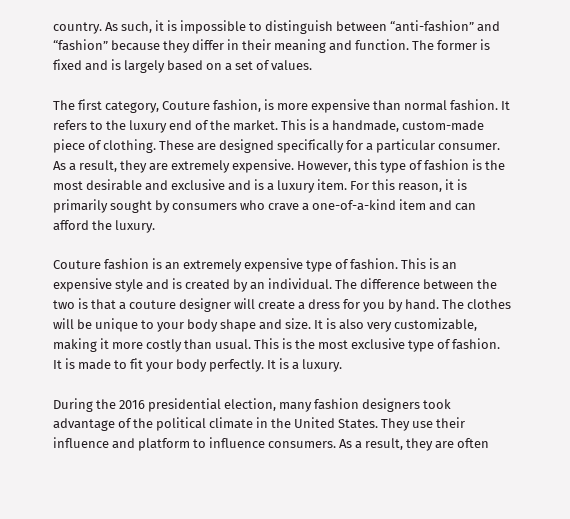country. As such, it is impossible to distinguish between “anti-fashion” and “fashion” because they differ in their meaning and function. The former is fixed and is largely based on a set of values.

The first category, Couture fashion, is more expensive than normal fashion. It refers to the luxury end of the market. This is a handmade, custom-made piece of clothing. These are designed specifically for a particular consumer. As a result, they are extremely expensive. However, this type of fashion is the most desirable and exclusive and is a luxury item. For this reason, it is primarily sought by consumers who crave a one-of-a-kind item and can afford the luxury.

Couture fashion is an extremely expensive type of fashion. This is an expensive style and is created by an individual. The difference between the two is that a couture designer will create a dress for you by hand. The clothes will be unique to your body shape and size. It is also very customizable, making it more costly than usual. This is the most exclusive type of fashion. It is made to fit your body perfectly. It is a luxury.

During the 2016 presidential election, many fashion designers took advantage of the political climate in the United States. They use their influence and platform to influence consumers. As a result, they are often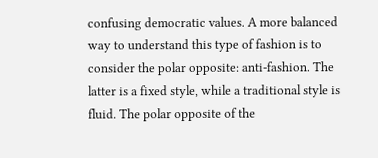confusing democratic values. A more balanced way to understand this type of fashion is to consider the polar opposite: anti-fashion. The latter is a fixed style, while a traditional style is fluid. The polar opposite of the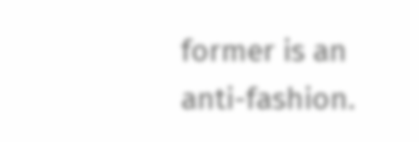former is an anti-fashion.